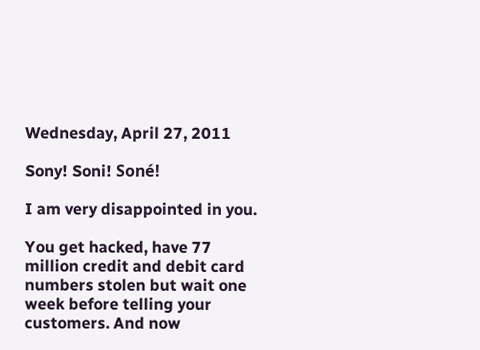Wednesday, April 27, 2011

Sony! Soni! Soné!

I am very disappointed in you.

You get hacked, have 77 million credit and debit card numbers stolen but wait one week before telling your customers. And now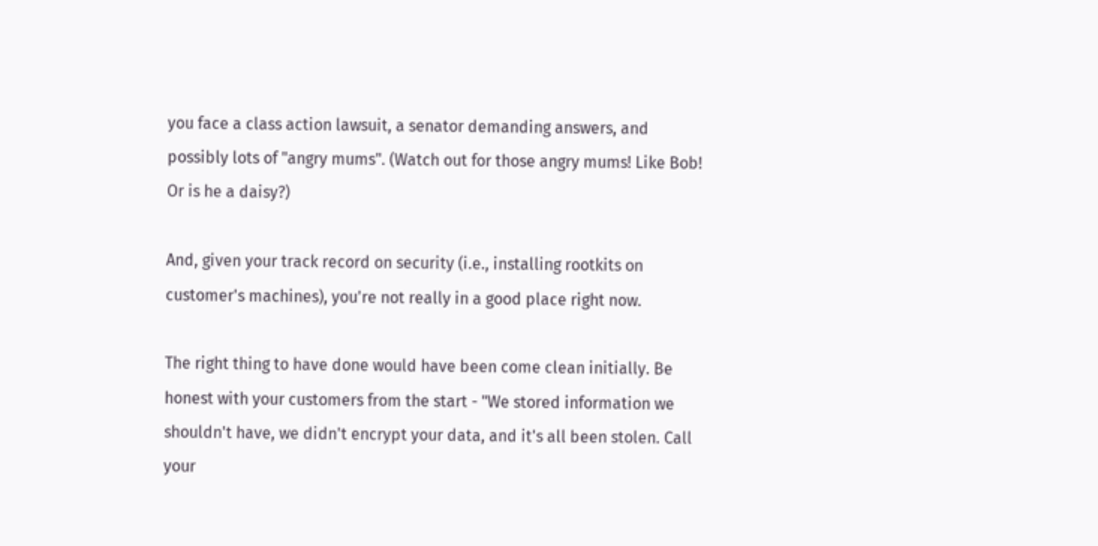you face a class action lawsuit, a senator demanding answers, and possibly lots of "angry mums". (Watch out for those angry mums! Like Bob! Or is he a daisy?)

And, given your track record on security (i.e., installing rootkits on customer's machines), you're not really in a good place right now.

The right thing to have done would have been come clean initially. Be honest with your customers from the start - "We stored information we shouldn't have, we didn't encrypt your data, and it's all been stolen. Call your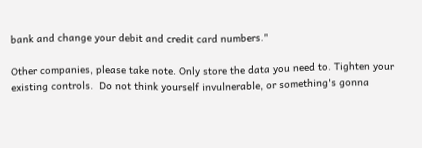bank and change your debit and credit card numbers."

Other companies, please take note. Only store the data you need to. Tighten your existing controls.  Do not think yourself invulnerable, or something's gonna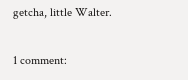getcha, little Walter.

1 comment: